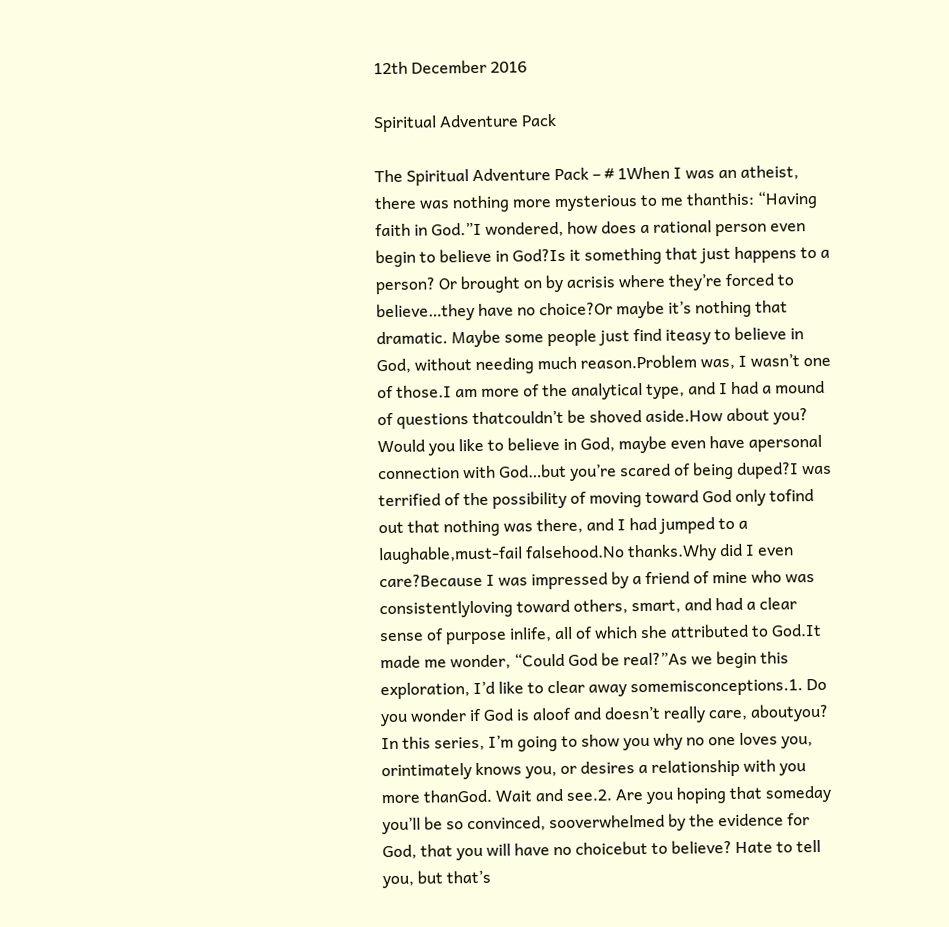12th December 2016

Spiritual Adventure Pack

The Spiritual Adventure Pack – # 1When I was an atheist, there was nothing more mysterious to me thanthis: “Having faith in God.”I wondered, how does a rational person even begin to believe in God?Is it something that just happens to a person? Or brought on by acrisis where they’re forced to believe…they have no choice?Or maybe it’s nothing that dramatic. Maybe some people just find iteasy to believe in God, without needing much reason.Problem was, I wasn’t one of those.I am more of the analytical type, and I had a mound of questions thatcouldn’t be shoved aside.How about you? Would you like to believe in God, maybe even have apersonal connection with God…but you’re scared of being duped?I was terrified of the possibility of moving toward God only tofind out that nothing was there, and I had jumped to a laughable,must-fail falsehood.No thanks.Why did I even care?Because I was impressed by a friend of mine who was consistentlyloving toward others, smart, and had a clear sense of purpose inlife, all of which she attributed to God.It made me wonder, “Could God be real?”As we begin this exploration, I’d like to clear away somemisconceptions.1. Do you wonder if God is aloof and doesn’t really care, aboutyou? In this series, I’m going to show you why no one loves you, orintimately knows you, or desires a relationship with you more thanGod. Wait and see.2. Are you hoping that someday you’ll be so convinced, sooverwhelmed by the evidence for God, that you will have no choicebut to believe? Hate to tell you, but that’s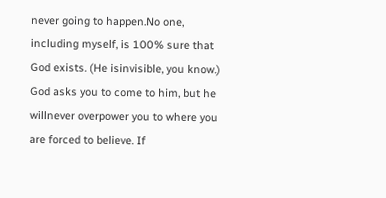never going to happen.No one, including myself, is 100% sure that God exists. (He isinvisible, you know.) God asks you to come to him, but he willnever overpower you to where you are forced to believe. If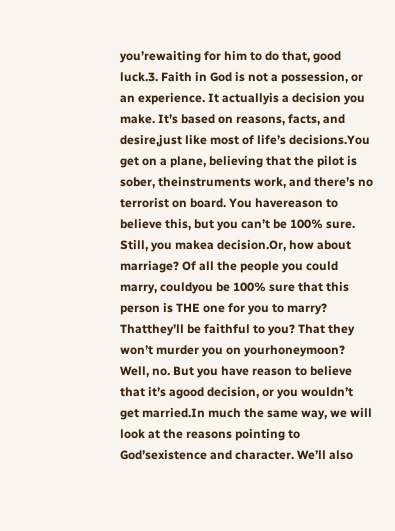you’rewaiting for him to do that, good luck.3. Faith in God is not a possession, or an experience. It actuallyis a decision you make. It’s based on reasons, facts, and desire,just like most of life’s decisions.You get on a plane, believing that the pilot is sober, theinstruments work, and there’s no terrorist on board. You havereason to believe this, but you can’t be 100% sure. Still, you makea decision.Or, how about marriage? Of all the people you could marry, couldyou be 100% sure that this person is THE one for you to marry? Thatthey’ll be faithful to you? That they won’t murder you on yourhoneymoon? Well, no. But you have reason to believe that it’s agood decision, or you wouldn’t get married.In much the same way, we will look at the reasons pointing to God’sexistence and character. We’ll also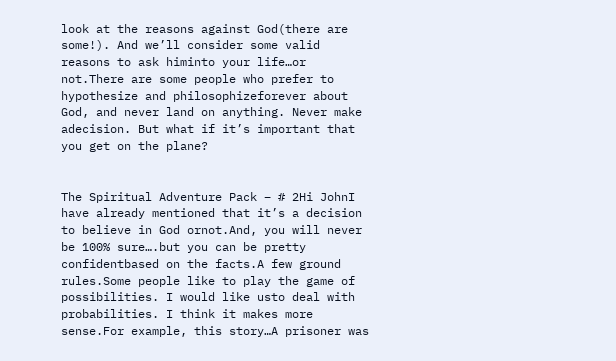look at the reasons against God(there are some!). And we’ll consider some valid reasons to ask himinto your life…or not.There are some people who prefer to hypothesize and philosophizeforever about God, and never land on anything. Never make adecision. But what if it’s important that you get on the plane?


The Spiritual Adventure Pack – # 2Hi JohnI have already mentioned that it’s a decision to believe in God ornot.And, you will never be 100% sure….but you can be pretty confidentbased on the facts.A few ground rules.Some people like to play the game of possibilities. I would like usto deal with probabilities. I think it makes more sense.For example, this story…A prisoner was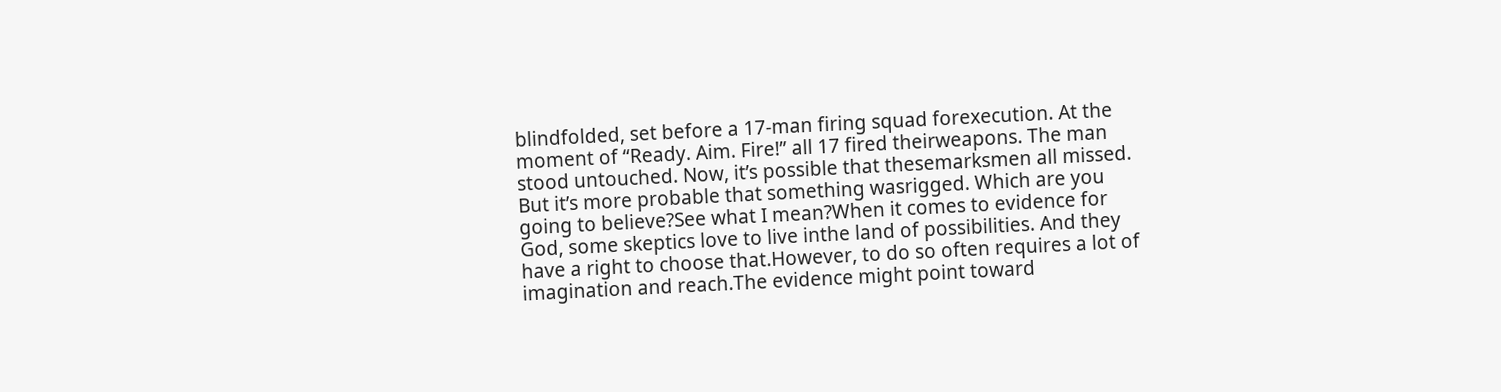blindfolded, set before a 17-man firing squad forexecution. At the moment of “Ready. Aim. Fire!” all 17 fired theirweapons. The man stood untouched. Now, it’s possible that thesemarksmen all missed. But it’s more probable that something wasrigged. Which are you going to believe?See what I mean?When it comes to evidence for God, some skeptics love to live inthe land of possibilities. And they have a right to choose that.However, to do so often requires a lot of imagination and reach.The evidence might point toward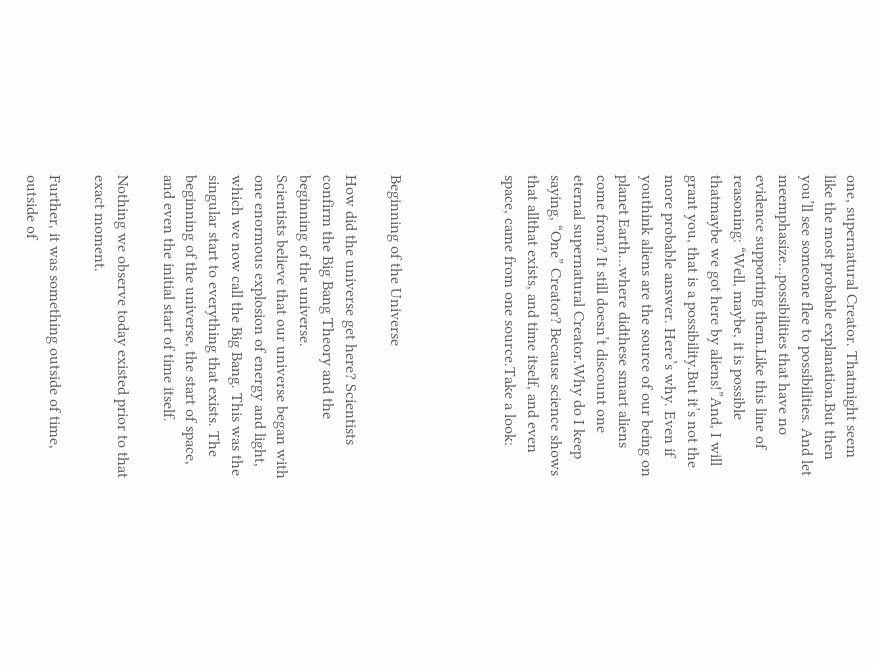one, supernatural Creator. Thatmight seem like the most probable explanation.But then you’ll see someone flee to possibilities. And let meemphasize…possibilities that have no evidence supporting them.Like this line of reasoning: “Well, maybe, it is possible thatmaybe we got here by aliens!”And, I will grant you, that is a possibility.But it’s not the more probable answer. Here’s why. Even if youthink aliens are the source of our being on planet Earth…where didthese smart aliens come from? It still doesn’t discount one eternal supernatural Creator.Why do I keep saying, “One” Creator? Because science shows that allthat exists, and time itself, and even space, came from one source.Take a look:




Beginning of the Universe

How did the universe get here? Scientists confirm the Big Bang Theory and the beginning of the universe.
Scientists believe that our universe began with one enormous explosion of energy and light, which we now call the Big Bang. This was the singular start to everything that exists. The beginning of the universe, the start of space, and even the initial start of time itself.

Nothing we observe today existed prior to that exact moment.

Further, it was something outside of time, outside of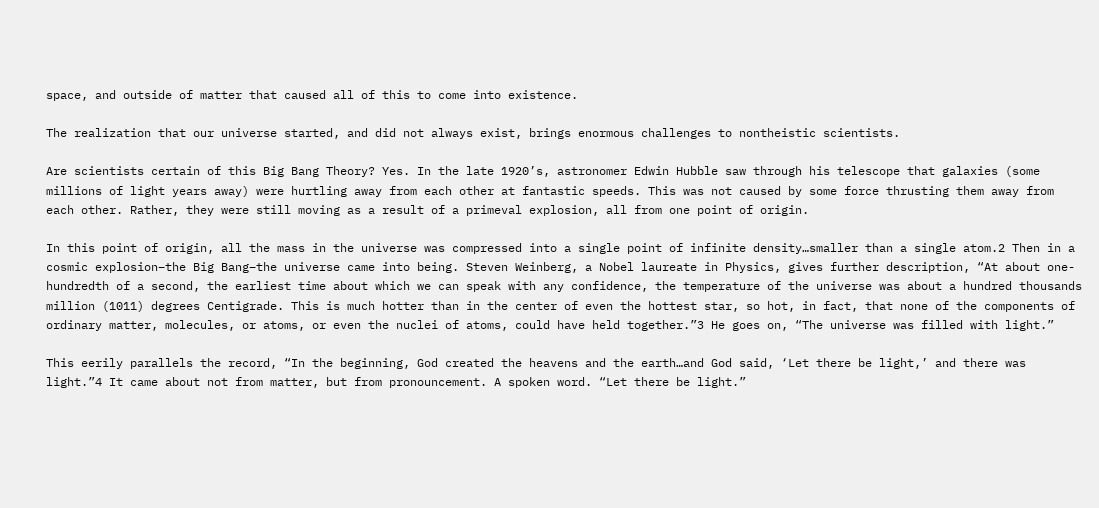space, and outside of matter that caused all of this to come into existence.

The realization that our universe started, and did not always exist, brings enormous challenges to nontheistic scientists.

Are scientists certain of this Big Bang Theory? Yes. In the late 1920’s, astronomer Edwin Hubble saw through his telescope that galaxies (some millions of light years away) were hurtling away from each other at fantastic speeds. This was not caused by some force thrusting them away from each other. Rather, they were still moving as a result of a primeval explosion, all from one point of origin.

In this point of origin, all the mass in the universe was compressed into a single point of infinite density…smaller than a single atom.2 Then in a cosmic explosion–the Big Bang–the universe came into being. Steven Weinberg, a Nobel laureate in Physics, gives further description, “At about one-hundredth of a second, the earliest time about which we can speak with any confidence, the temperature of the universe was about a hundred thousands million (1011) degrees Centigrade. This is much hotter than in the center of even the hottest star, so hot, in fact, that none of the components of ordinary matter, molecules, or atoms, or even the nuclei of atoms, could have held together.”3 He goes on, “The universe was filled with light.”

This eerily parallels the record, “In the beginning, God created the heavens and the earth…and God said, ‘Let there be light,’ and there was light.”4 It came about not from matter, but from pronouncement. A spoken word. “Let there be light.”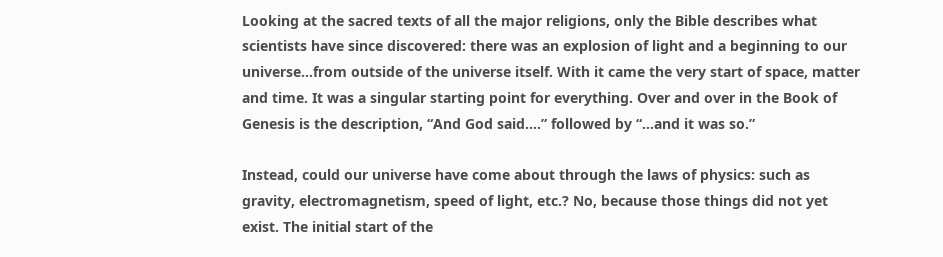Looking at the sacred texts of all the major religions, only the Bible describes what scientists have since discovered: there was an explosion of light and a beginning to our universe…from outside of the universe itself. With it came the very start of space, matter and time. It was a singular starting point for everything. Over and over in the Book of Genesis is the description, “And God said….” followed by “…and it was so.”

Instead, could our universe have come about through the laws of physics: such as gravity, electromagnetism, speed of light, etc.? No, because those things did not yet exist. The initial start of the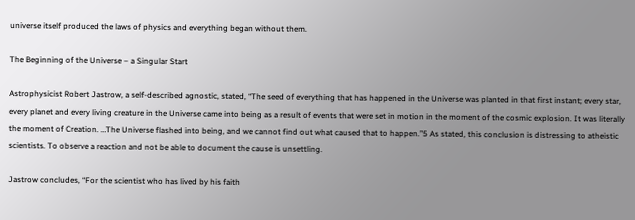universe itself produced the laws of physics and everything began without them.

The Beginning of the Universe – a Singular Start

Astrophysicist Robert Jastrow, a self-described agnostic, stated, “The seed of everything that has happened in the Universe was planted in that first instant; every star, every planet and every living creature in the Universe came into being as a result of events that were set in motion in the moment of the cosmic explosion. It was literally the moment of Creation. …The Universe flashed into being, and we cannot find out what caused that to happen.”5 As stated, this conclusion is distressing to atheistic scientists. To observe a reaction and not be able to document the cause is unsettling.

Jastrow concludes, “For the scientist who has lived by his faith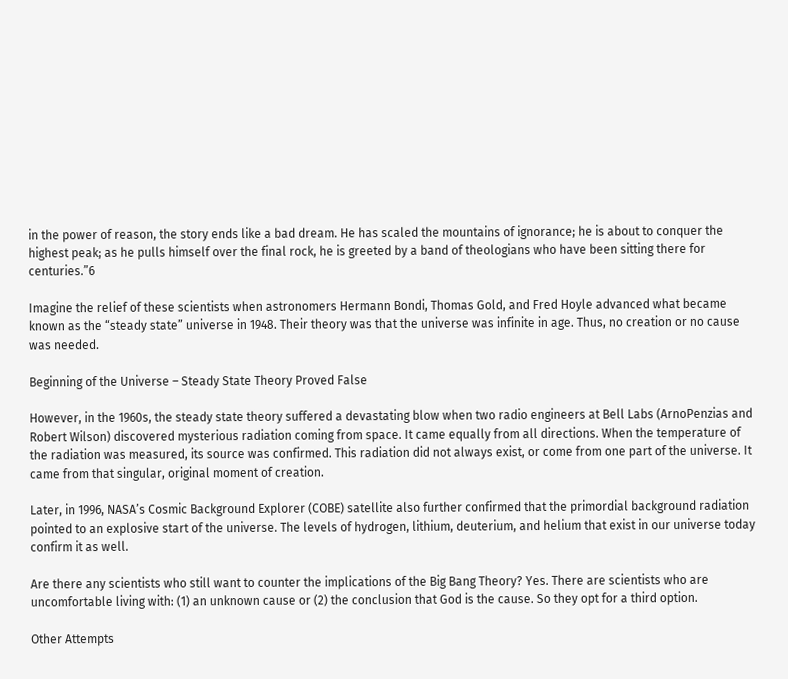in the power of reason, the story ends like a bad dream. He has scaled the mountains of ignorance; he is about to conquer the highest peak; as he pulls himself over the final rock, he is greeted by a band of theologians who have been sitting there for centuries.”6

Imagine the relief of these scientists when astronomers Hermann Bondi, Thomas Gold, and Fred Hoyle advanced what became known as the “steady state” universe in 1948. Their theory was that the universe was infinite in age. Thus, no creation or no cause was needed.

Beginning of the Universe – Steady State Theory Proved False

However, in the 1960s, the steady state theory suffered a devastating blow when two radio engineers at Bell Labs (ArnoPenzias and Robert Wilson) discovered mysterious radiation coming from space. It came equally from all directions. When the temperature of the radiation was measured, its source was confirmed. This radiation did not always exist, or come from one part of the universe. It came from that singular, original moment of creation.

Later, in 1996, NASA’s Cosmic Background Explorer (COBE) satellite also further confirmed that the primordial background radiation pointed to an explosive start of the universe. The levels of hydrogen, lithium, deuterium, and helium that exist in our universe today confirm it as well.

Are there any scientists who still want to counter the implications of the Big Bang Theory? Yes. There are scientists who are uncomfortable living with: (1) an unknown cause or (2) the conclusion that God is the cause. So they opt for a third option.

Other Attempts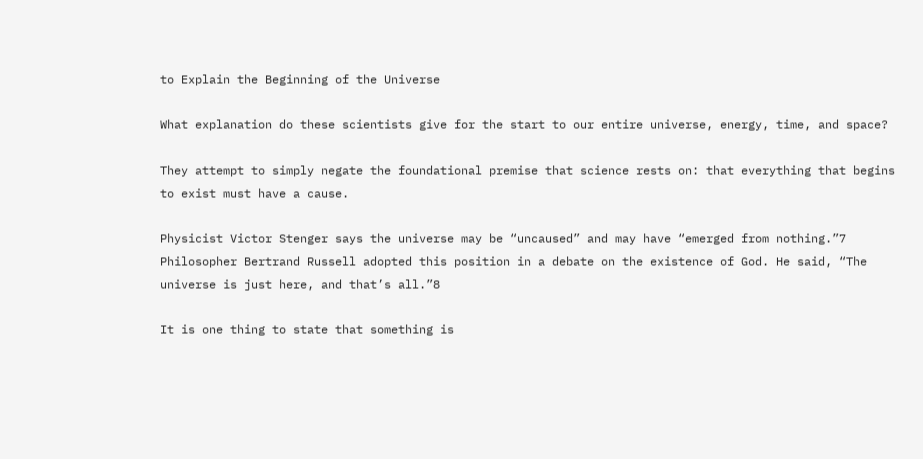to Explain the Beginning of the Universe

What explanation do these scientists give for the start to our entire universe, energy, time, and space?

They attempt to simply negate the foundational premise that science rests on: that everything that begins to exist must have a cause.

Physicist Victor Stenger says the universe may be “uncaused” and may have “emerged from nothing.”7 Philosopher Bertrand Russell adopted this position in a debate on the existence of God. He said, “The universe is just here, and that’s all.”8

It is one thing to state that something is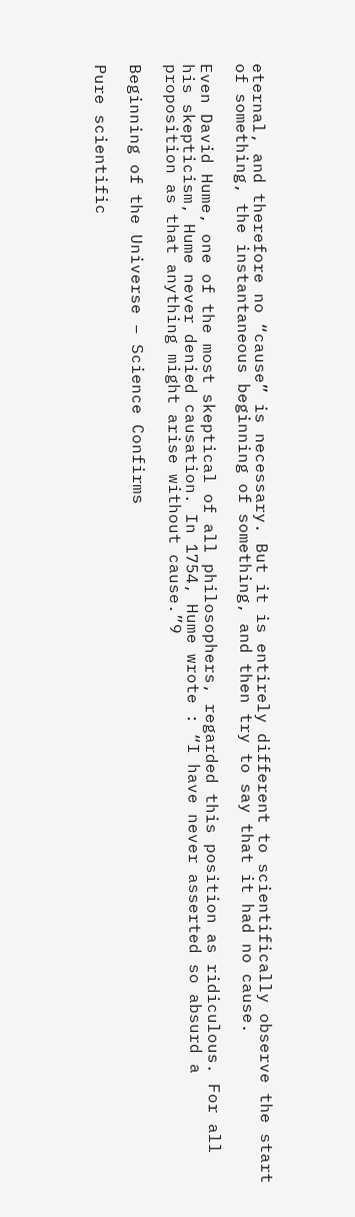eternal, and therefore no “cause” is necessary. But it is entirely different to scientifically observe the start of something, the instantaneous beginning of something, and then try to say that it had no cause.

Even David Hume, one of the most skeptical of all philosophers, regarded this position as ridiculous. For all his skepticism, Hume never denied causation. In 1754, Hume wrote : “I have never asserted so absurd a proposition as that anything might arise without cause.”9

Beginning of the Universe – Science Confirms

Pure scientific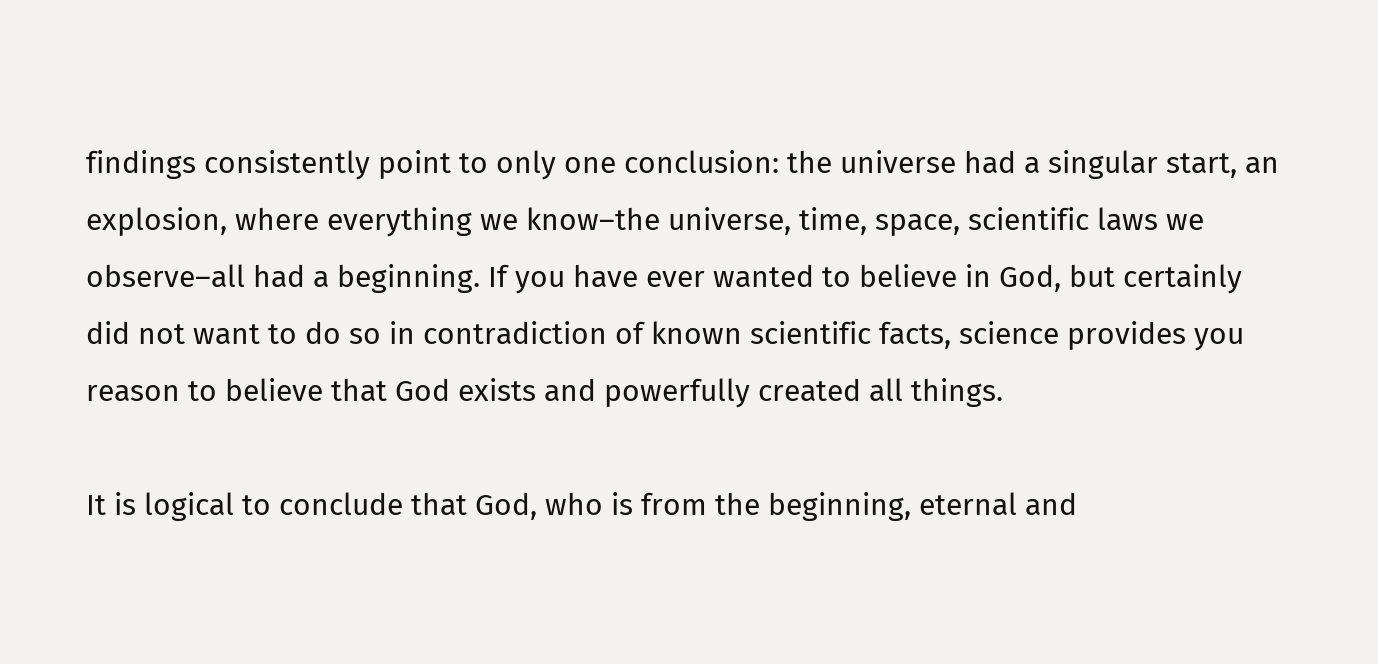findings consistently point to only one conclusion: the universe had a singular start, an explosion, where everything we know–the universe, time, space, scientific laws we observe–all had a beginning. If you have ever wanted to believe in God, but certainly did not want to do so in contradiction of known scientific facts, science provides you reason to believe that God exists and powerfully created all things.

It is logical to conclude that God, who is from the beginning, eternal and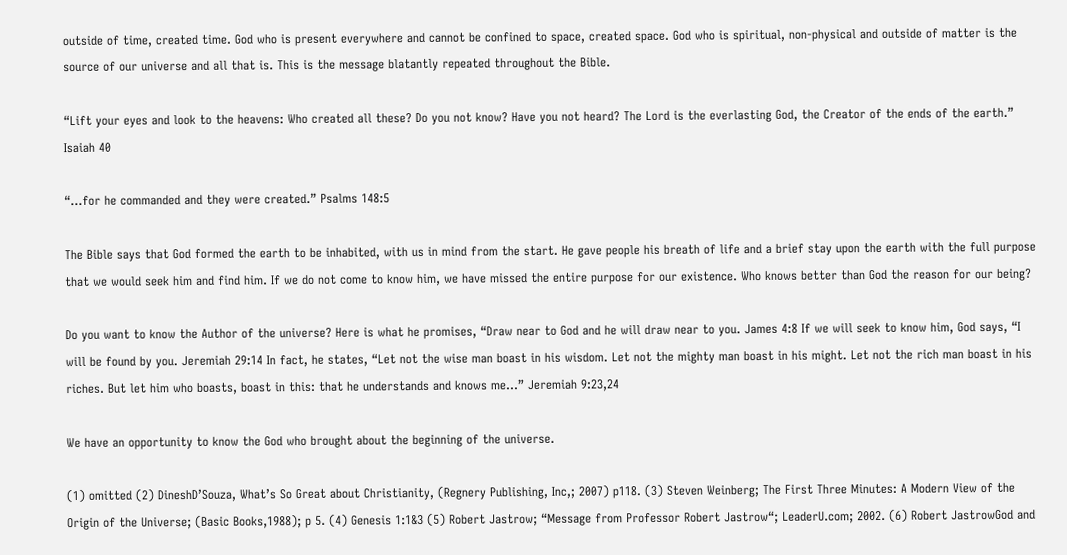outside of time, created time. God who is present everywhere and cannot be confined to space, created space. God who is spiritual, non-physical and outside of matter is the source of our universe and all that is. This is the message blatantly repeated throughout the Bible.

“Lift your eyes and look to the heavens: Who created all these? Do you not know? Have you not heard? The Lord is the everlasting God, the Creator of the ends of the earth.” Isaiah 40

“…for he commanded and they were created.” Psalms 148:5

The Bible says that God formed the earth to be inhabited, with us in mind from the start. He gave people his breath of life and a brief stay upon the earth with the full purpose that we would seek him and find him. If we do not come to know him, we have missed the entire purpose for our existence. Who knows better than God the reason for our being?

Do you want to know the Author of the universe? Here is what he promises, “Draw near to God and he will draw near to you. James 4:8 If we will seek to know him, God says, “I will be found by you. Jeremiah 29:14 In fact, he states, “Let not the wise man boast in his wisdom. Let not the mighty man boast in his might. Let not the rich man boast in his riches. But let him who boasts, boast in this: that he understands and knows me...” Jeremiah 9:23,24

We have an opportunity to know the God who brought about the beginning of the universe.

(1) omitted (2) DineshD’Souza, What’s So Great about Christianity, (Regnery Publishing, Inc,; 2007) p118. (3) Steven Weinberg; The First Three Minutes: A Modern View of the Origin of the Universe; (Basic Books,1988); p 5. (4) Genesis 1:1&3 (5) Robert Jastrow; “Message from Professor Robert Jastrow“; LeaderU.com; 2002. (6) Robert JastrowGod and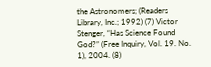the Astronomers; (Readers Library, Inc.; 1992) (7) Victor Stenger, “Has Science Found God?” (Free Inquiry, Vol. 19. No. 1), 2004. (8)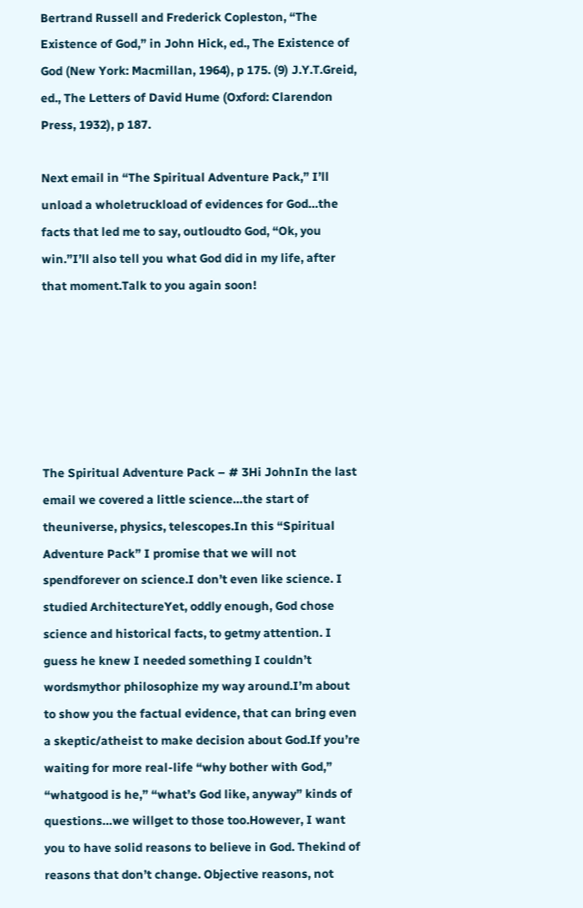Bertrand Russell and Frederick Copleston, “The Existence of God,” in John Hick, ed., The Existence of God (New York: Macmillan, 1964), p 175. (9) J.Y.T.Greid, ed., The Letters of David Hume (Oxford: Clarendon Press, 1932), p 187.

Next email in “The Spiritual Adventure Pack,” I’ll unload a wholetruckload of evidences for God…the facts that led me to say, outloudto God, “Ok, you win.”I’ll also tell you what God did in my life, after that moment.Talk to you again soon!






The Spiritual Adventure Pack – # 3Hi JohnIn the last email we covered a little science…the start of theuniverse, physics, telescopes.In this “Spiritual Adventure Pack” I promise that we will not spendforever on science.I don’t even like science. I studied ArchitectureYet, oddly enough, God chose science and historical facts, to getmy attention. I guess he knew I needed something I couldn’t wordsmythor philosophize my way around.I’m about to show you the factual evidence, that can bring even a skeptic/atheist to make decision about God.If you’re waiting for more real-life “why bother with God,”  “whatgood is he,” “what’s God like, anyway” kinds of questions…we willget to those too.However, I want you to have solid reasons to believe in God. Thekind of reasons that don’t change. Objective reasons, not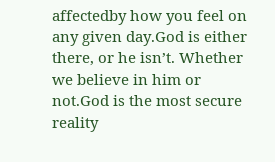affectedby how you feel on any given day.God is either there, or he isn’t. Whether we believe in him or not.God is the most secure reality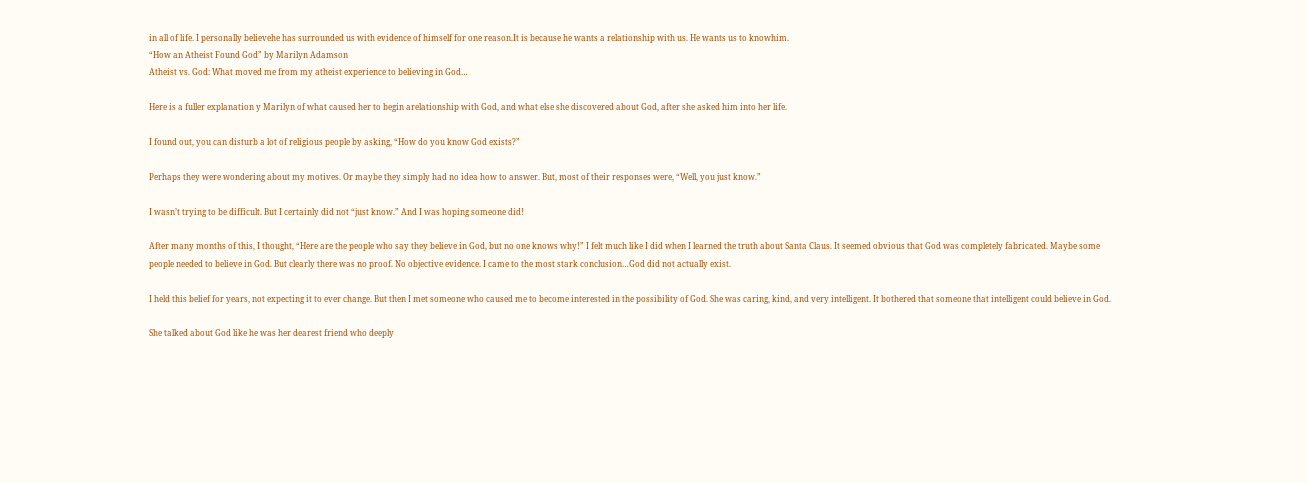in all of life. I personally believehe has surrounded us with evidence of himself for one reason.It is because he wants a relationship with us. He wants us to knowhim.
“How an Atheist Found God” by Marilyn Adamson
Atheist vs. God: What moved me from my atheist experience to believing in God…

Here is a fuller explanation y Marilyn of what caused her to begin arelationship with God, and what else she discovered about God, after she asked him into her life.

I found out, you can disturb a lot of religious people by asking, “How do you know God exists?”

Perhaps they were wondering about my motives. Or maybe they simply had no idea how to answer. But, most of their responses were, “Well, you just know.”

I wasn’t trying to be difficult. But I certainly did not “just know.” And I was hoping someone did!

After many months of this, I thought, “Here are the people who say they believe in God, but no one knows why!” I felt much like I did when I learned the truth about Santa Claus. It seemed obvious that God was completely fabricated. Maybe some people needed to believe in God. But clearly there was no proof. No objective evidence. I came to the most stark conclusion…God did not actually exist.

I held this belief for years, not expecting it to ever change. But then I met someone who caused me to become interested in the possibility of God. She was caring, kind, and very intelligent. It bothered that someone that intelligent could believe in God.

She talked about God like he was her dearest friend who deeply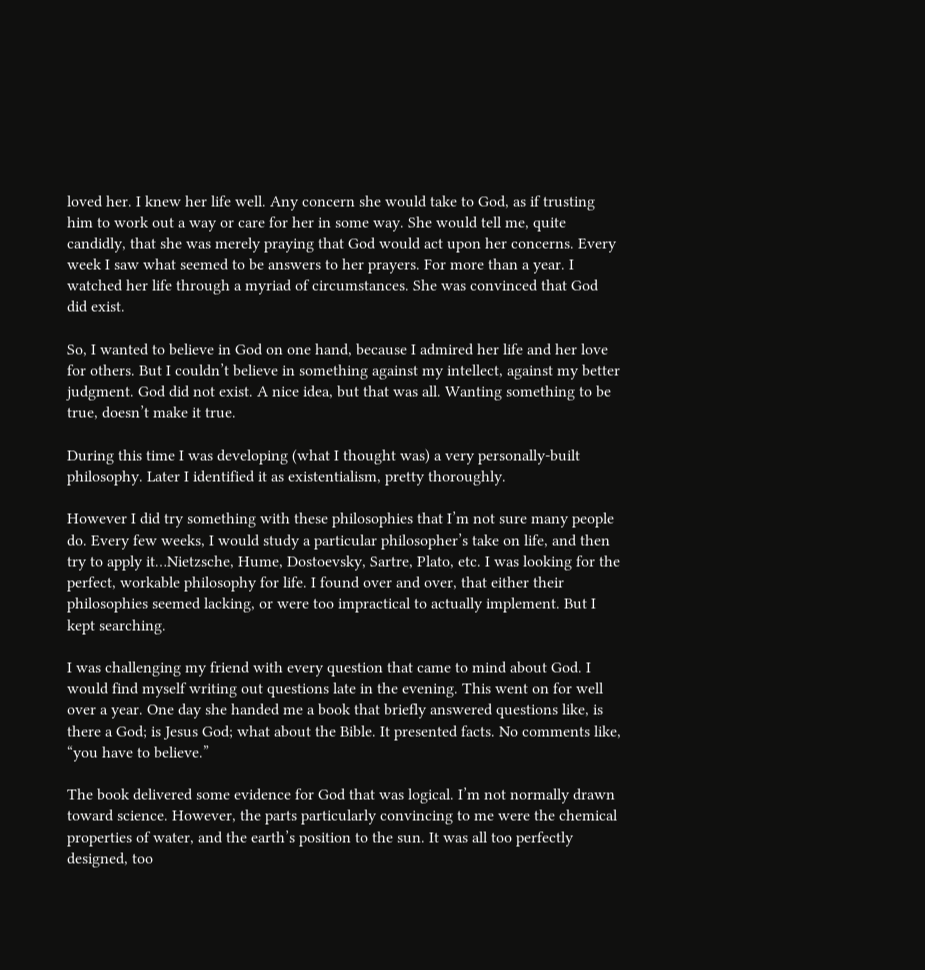loved her. I knew her life well. Any concern she would take to God, as if trusting him to work out a way or care for her in some way. She would tell me, quite candidly, that she was merely praying that God would act upon her concerns. Every week I saw what seemed to be answers to her prayers. For more than a year. I watched her life through a myriad of circumstances. She was convinced that God did exist.

So, I wanted to believe in God on one hand, because I admired her life and her love for others. But I couldn’t believe in something against my intellect, against my better judgment. God did not exist. A nice idea, but that was all. Wanting something to be true, doesn’t make it true.

During this time I was developing (what I thought was) a very personally-built philosophy. Later I identified it as existentialism, pretty thoroughly.

However I did try something with these philosophies that I’m not sure many people do. Every few weeks, I would study a particular philosopher’s take on life, and then try to apply it…Nietzsche, Hume, Dostoevsky, Sartre, Plato, etc. I was looking for the perfect, workable philosophy for life. I found over and over, that either their philosophies seemed lacking, or were too impractical to actually implement. But I kept searching.

I was challenging my friend with every question that came to mind about God. I would find myself writing out questions late in the evening. This went on for well over a year. One day she handed me a book that briefly answered questions like, is there a God; is Jesus God; what about the Bible. It presented facts. No comments like, “you have to believe.”

The book delivered some evidence for God that was logical. I’m not normally drawn toward science. However, the parts particularly convincing to me were the chemical properties of water, and the earth’s position to the sun. It was all too perfectly designed, too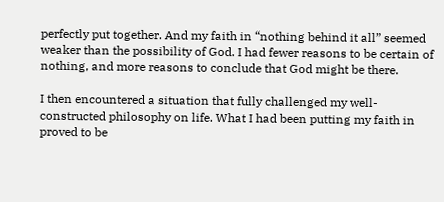perfectly put together. And my faith in “nothing behind it all” seemed weaker than the possibility of God. I had fewer reasons to be certain of nothing, and more reasons to conclude that God might be there.

I then encountered a situation that fully challenged my well-constructed philosophy on life. What I had been putting my faith in proved to be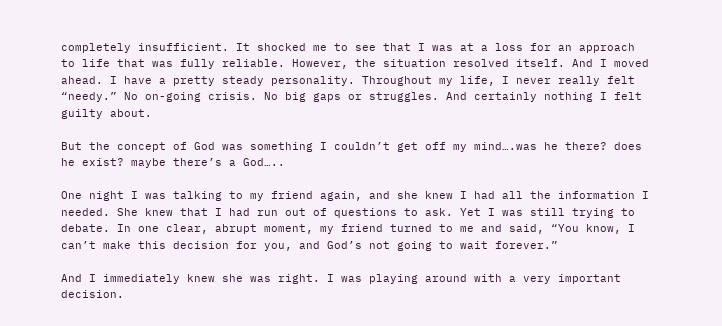completely insufficient. It shocked me to see that I was at a loss for an approach to life that was fully reliable. However, the situation resolved itself. And I moved ahead. I have a pretty steady personality. Throughout my life, I never really felt “needy.” No on-going crisis. No big gaps or struggles. And certainly nothing I felt guilty about.

But the concept of God was something I couldn’t get off my mind….was he there? does he exist? maybe there’s a God…..

One night I was talking to my friend again, and she knew I had all the information I needed. She knew that I had run out of questions to ask. Yet I was still trying to debate. In one clear, abrupt moment, my friend turned to me and said, “You know, I can’t make this decision for you, and God’s not going to wait forever.”

And I immediately knew she was right. I was playing around with a very important decision.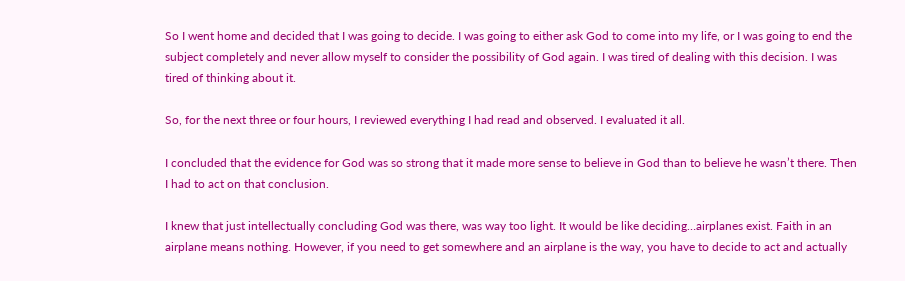So I went home and decided that I was going to decide. I was going to either ask God to come into my life, or I was going to end the subject completely and never allow myself to consider the possibility of God again. I was tired of dealing with this decision. I was tired of thinking about it.

So, for the next three or four hours, I reviewed everything I had read and observed. I evaluated it all.

I concluded that the evidence for God was so strong that it made more sense to believe in God than to believe he wasn’t there. Then I had to act on that conclusion.

I knew that just intellectually concluding God was there, was way too light. It would be like deciding…airplanes exist. Faith in an airplane means nothing. However, if you need to get somewhere and an airplane is the way, you have to decide to act and actually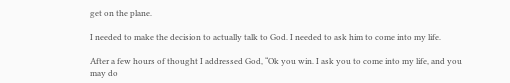get on the plane.

I needed to make the decision to actually talk to God. I needed to ask him to come into my life.

After a few hours of thought I addressed God, “Ok you win. I ask you to come into my life, and you may do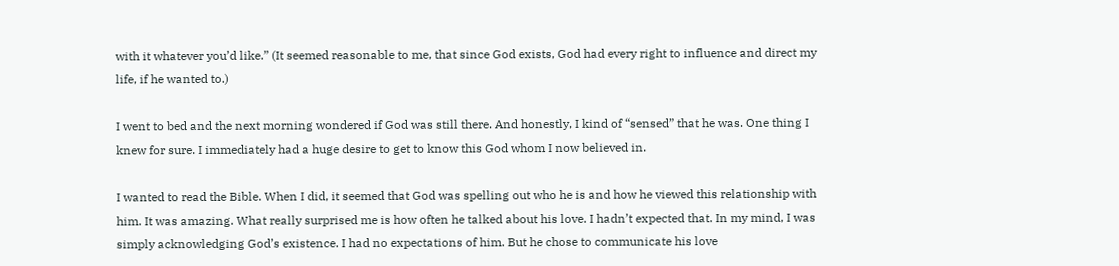with it whatever you’d like.” (It seemed reasonable to me, that since God exists, God had every right to influence and direct my life, if he wanted to.)

I went to bed and the next morning wondered if God was still there. And honestly, I kind of “sensed” that he was. One thing I knew for sure. I immediately had a huge desire to get to know this God whom I now believed in.

I wanted to read the Bible. When I did, it seemed that God was spelling out who he is and how he viewed this relationship with him. It was amazing. What really surprised me is how often he talked about his love. I hadn’t expected that. In my mind, I was simply acknowledging God’s existence. I had no expectations of him. But he chose to communicate his love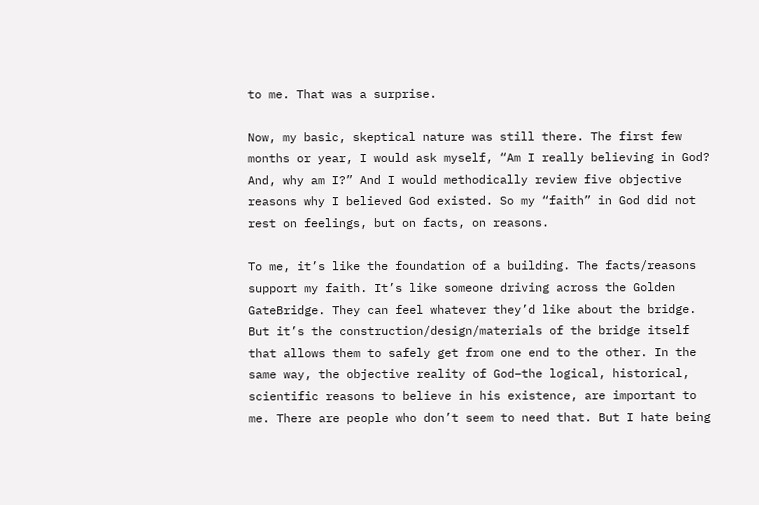to me. That was a surprise.

Now, my basic, skeptical nature was still there. The first few months or year, I would ask myself, “Am I really believing in God? And, why am I?” And I would methodically review five objective reasons why I believed God existed. So my “faith” in God did not rest on feelings, but on facts, on reasons.

To me, it’s like the foundation of a building. The facts/reasons support my faith. It’s like someone driving across the Golden GateBridge. They can feel whatever they’d like about the bridge. But it’s the construction/design/materials of the bridge itself that allows them to safely get from one end to the other. In the same way, the objective reality of God–the logical, historical, scientific reasons to believe in his existence, are important to me. There are people who don’t seem to need that. But I hate being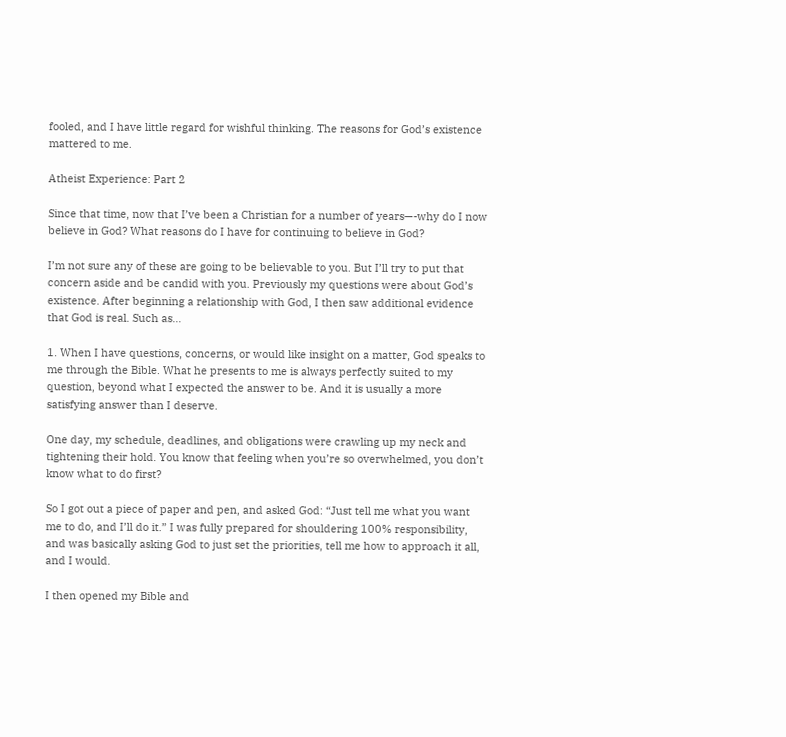fooled, and I have little regard for wishful thinking. The reasons for God’s existence mattered to me.

Atheist Experience: Part 2

Since that time, now that I’ve been a Christian for a number of years—-why do I now believe in God? What reasons do I have for continuing to believe in God?

I’m not sure any of these are going to be believable to you. But I’ll try to put that concern aside and be candid with you. Previously my questions were about God’s existence. After beginning a relationship with God, I then saw additional evidence that God is real. Such as…

1. When I have questions, concerns, or would like insight on a matter, God speaks to me through the Bible. What he presents to me is always perfectly suited to my question, beyond what I expected the answer to be. And it is usually a more satisfying answer than I deserve.

One day, my schedule, deadlines, and obligations were crawling up my neck and tightening their hold. You know that feeling when you’re so overwhelmed, you don’t know what to do first?

So I got out a piece of paper and pen, and asked God: “Just tell me what you want me to do, and I’ll do it.” I was fully prepared for shouldering 100% responsibility, and was basically asking God to just set the priorities, tell me how to approach it all, and I would.

I then opened my Bible and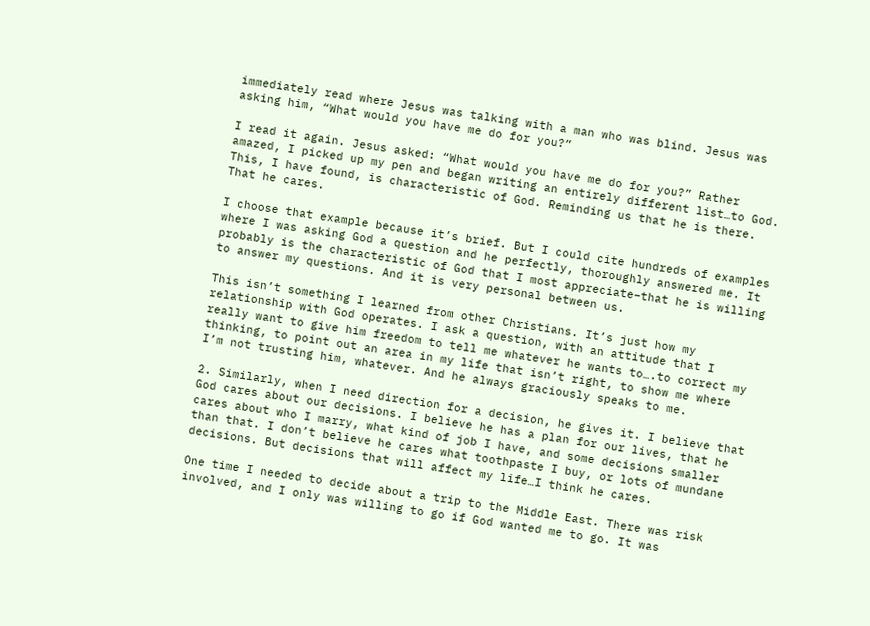immediately read where Jesus was talking with a man who was blind. Jesus was asking him, “What would you have me do for you?”

I read it again. Jesus asked: “What would you have me do for you?” Rather amazed, I picked up my pen and began writing an entirely different list…to God. This, I have found, is characteristic of God. Reminding us that he is there. That he cares.

I choose that example because it’s brief. But I could cite hundreds of examples where I was asking God a question and he perfectly, thoroughly answered me. It probably is the characteristic of God that I most appreciate–that he is willing to answer my questions. And it is very personal between us.

This isn’t something I learned from other Christians. It’s just how my relationship with God operates. I ask a question, with an attitude that I really want to give him freedom to tell me whatever he wants to….to correct my thinking, to point out an area in my life that isn’t right, to show me where I’m not trusting him, whatever. And he always graciously speaks to me.

2. Similarly, when I need direction for a decision, he gives it. I believe that God cares about our decisions. I believe he has a plan for our lives, that he cares about who I marry, what kind of job I have, and some decisions smaller than that. I don’t believe he cares what toothpaste I buy, or lots of mundane decisions. But decisions that will affect my life…I think he cares.

One time I needed to decide about a trip to the Middle East. There was risk involved, and I only was willing to go if God wanted me to go. It was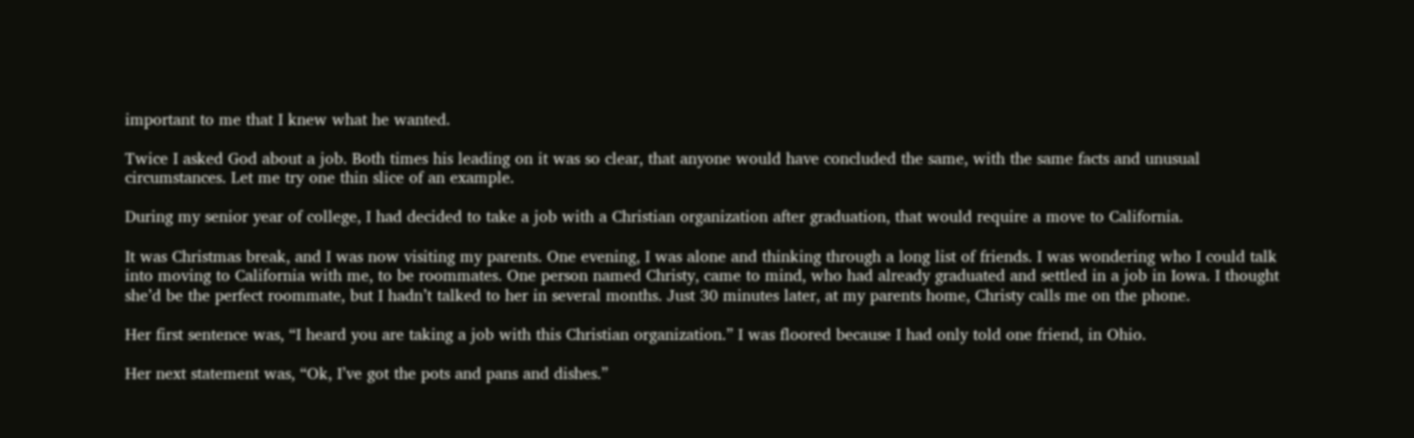important to me that I knew what he wanted.

Twice I asked God about a job. Both times his leading on it was so clear, that anyone would have concluded the same, with the same facts and unusual circumstances. Let me try one thin slice of an example.

During my senior year of college, I had decided to take a job with a Christian organization after graduation, that would require a move to California.

It was Christmas break, and I was now visiting my parents. One evening, I was alone and thinking through a long list of friends. I was wondering who I could talk into moving to California with me, to be roommates. One person named Christy, came to mind, who had already graduated and settled in a job in Iowa. I thought she’d be the perfect roommate, but I hadn’t talked to her in several months. Just 30 minutes later, at my parents home, Christy calls me on the phone.

Her first sentence was, “I heard you are taking a job with this Christian organization.” I was floored because I had only told one friend, in Ohio.

Her next statement was, “Ok, I’ve got the pots and pans and dishes.”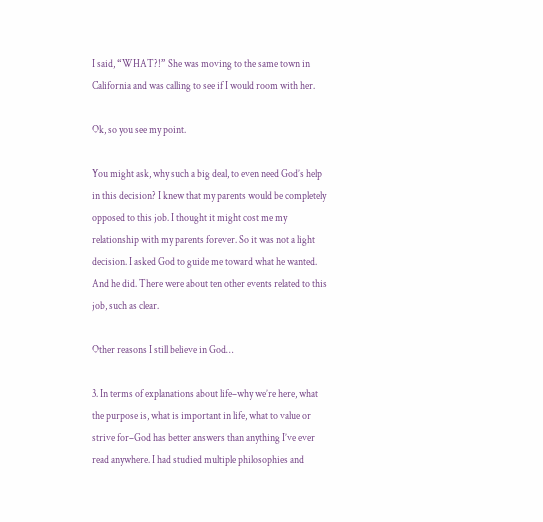I said, “WHAT?!” She was moving to the same town in California and was calling to see if I would room with her.

Ok, so you see my point.

You might ask, why such a big deal, to even need God’s help in this decision? I knew that my parents would be completely opposed to this job. I thought it might cost me my relationship with my parents forever. So it was not a light decision. I asked God to guide me toward what he wanted. And he did. There were about ten other events related to this job, such as clear.

Other reasons I still believe in God…

3. In terms of explanations about life–why we’re here, what the purpose is, what is important in life, what to value or strive for–God has better answers than anything I’ve ever read anywhere. I had studied multiple philosophies and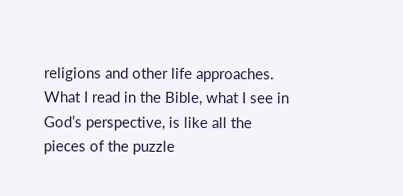religions and other life approaches. What I read in the Bible, what I see in God’s perspective, is like all the pieces of the puzzle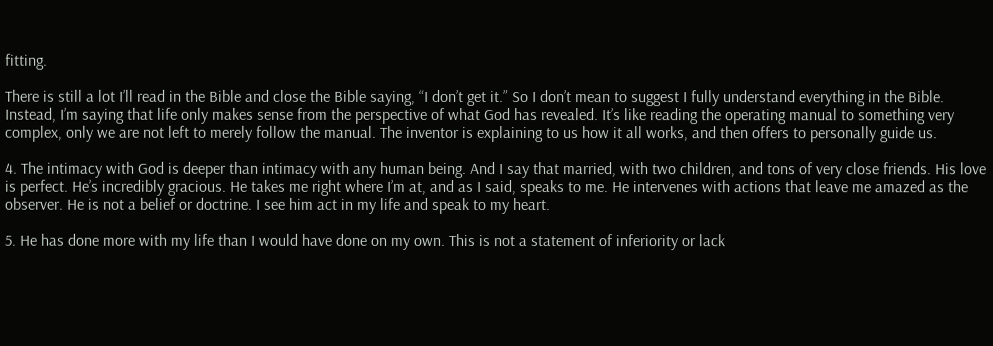fitting.

There is still a lot I’ll read in the Bible and close the Bible saying, “I don’t get it.” So I don’t mean to suggest I fully understand everything in the Bible. Instead, I’m saying that life only makes sense from the perspective of what God has revealed. It’s like reading the operating manual to something very complex, only we are not left to merely follow the manual. The inventor is explaining to us how it all works, and then offers to personally guide us.

4. The intimacy with God is deeper than intimacy with any human being. And I say that married, with two children, and tons of very close friends. His love is perfect. He’s incredibly gracious. He takes me right where I’m at, and as I said, speaks to me. He intervenes with actions that leave me amazed as the observer. He is not a belief or doctrine. I see him act in my life and speak to my heart.

5. He has done more with my life than I would have done on my own. This is not a statement of inferiority or lack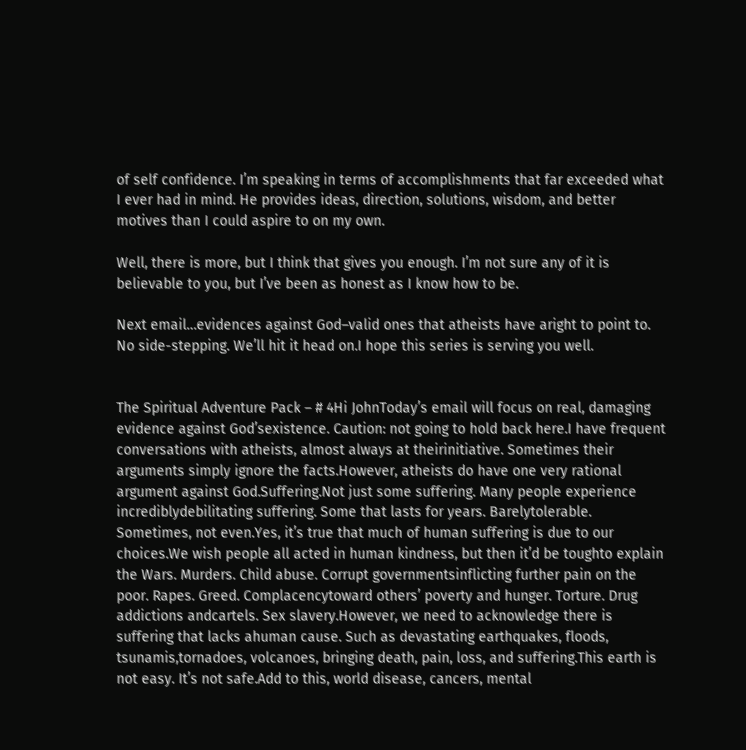of self confidence. I’m speaking in terms of accomplishments that far exceeded what I ever had in mind. He provides ideas, direction, solutions, wisdom, and better motives than I could aspire to on my own.

Well, there is more, but I think that gives you enough. I’m not sure any of it is believable to you, but I’ve been as honest as I know how to be.

Next email…evidences against God–valid ones that atheists have aright to point to. No side-stepping. We’ll hit it head on.I hope this series is serving you well.


The Spiritual Adventure Pack – # 4Hi JohnToday’s email will focus on real, damaging evidence against God’sexistence. Caution: not going to hold back here.I have frequent conversations with atheists, almost always at theirinitiative. Sometimes their arguments simply ignore the facts.However, atheists do have one very rational argument against God.Suffering.Not just some suffering. Many people experience incrediblydebilitating suffering. Some that lasts for years. Barelytolerable. Sometimes, not even.Yes, it’s true that much of human suffering is due to our choices.We wish people all acted in human kindness, but then it’d be toughto explain the Wars. Murders. Child abuse. Corrupt governmentsinflicting further pain on the poor. Rapes. Greed. Complacencytoward others’ poverty and hunger. Torture. Drug addictions andcartels. Sex slavery.However, we need to acknowledge there is suffering that lacks ahuman cause. Such as devastating earthquakes, floods, tsunamis,tornadoes, volcanoes, bringing death, pain, loss, and suffering.This earth is not easy. It’s not safe.Add to this, world disease, cancers, mental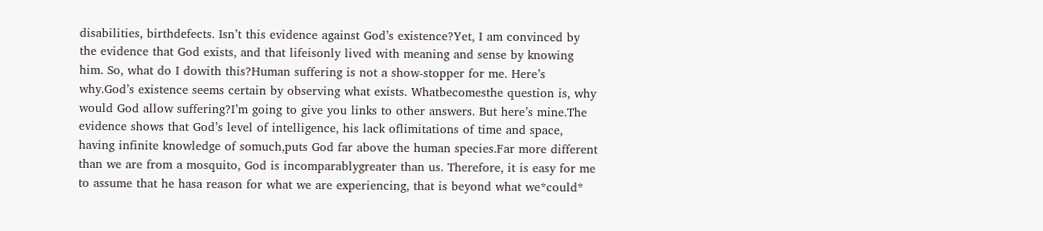disabilities, birthdefects. Isn’t this evidence against God’s existence?Yet, I am convinced by the evidence that God exists, and that lifeisonly lived with meaning and sense by knowing him. So, what do I dowith this?Human suffering is not a show-stopper for me. Here’s why.God’s existence seems certain by observing what exists. Whatbecomesthe question is, why would God allow suffering?I’m going to give you links to other answers. But here’s mine.The evidence shows that God’s level of intelligence, his lack oflimitations of time and space, having infinite knowledge of somuch,puts God far above the human species.Far more different than we are from a mosquito, God is incomparablygreater than us. Therefore, it is easy for me to assume that he hasa reason for what we are experiencing, that is beyond what we*could*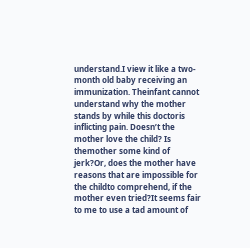understand.I view it like a two-month old baby receiving an immunization. Theinfant cannot understand why the mother stands by while this doctoris inflicting pain. Doesn’t the mother love the child? Is themother some kind of jerk?Or, does the mother have reasons that are impossible for the childto comprehend, if the mother even tried?It seems fair to me to use a tad amount of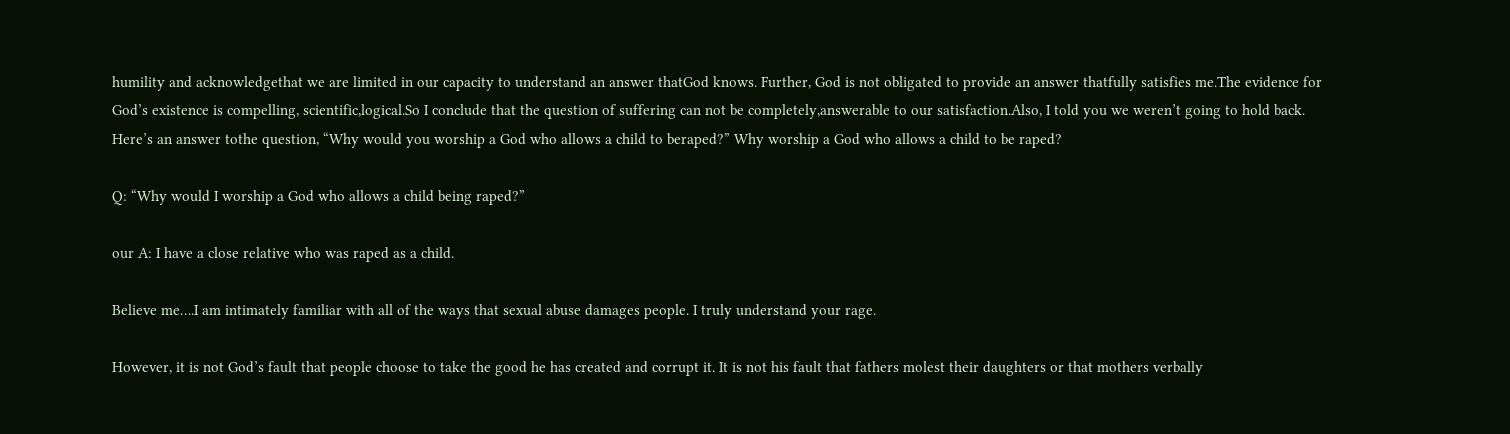humility and acknowledgethat we are limited in our capacity to understand an answer thatGod knows. Further, God is not obligated to provide an answer thatfully satisfies me.The evidence for God’s existence is compelling, scientific,logical.So I conclude that the question of suffering can not be completely,answerable to our satisfaction.Also, I told you we weren’t going to hold back. Here’s an answer tothe question, “Why would you worship a God who allows a child to beraped?” Why worship a God who allows a child to be raped?

Q: “Why would I worship a God who allows a child being raped?”

our A: I have a close relative who was raped as a child.

Believe me….I am intimately familiar with all of the ways that sexual abuse damages people. I truly understand your rage.

However, it is not God’s fault that people choose to take the good he has created and corrupt it. It is not his fault that fathers molest their daughters or that mothers verbally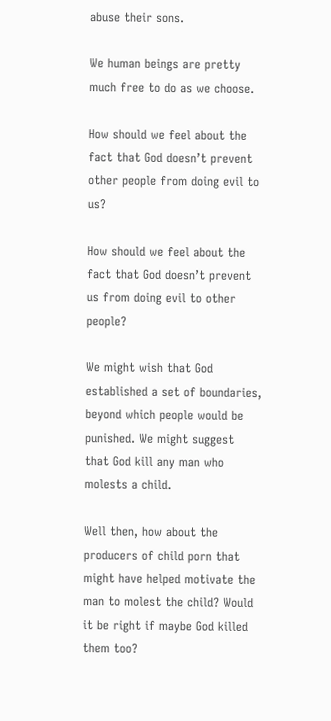abuse their sons.

We human beings are pretty much free to do as we choose.

How should we feel about the fact that God doesn’t prevent other people from doing evil to us?

How should we feel about the fact that God doesn’t prevent us from doing evil to other people?

We might wish that God established a set of boundaries, beyond which people would be punished. We might suggest that God kill any man who molests a child.

Well then, how about the producers of child porn that might have helped motivate the man to molest the child? Would it be right if maybe God killed them too?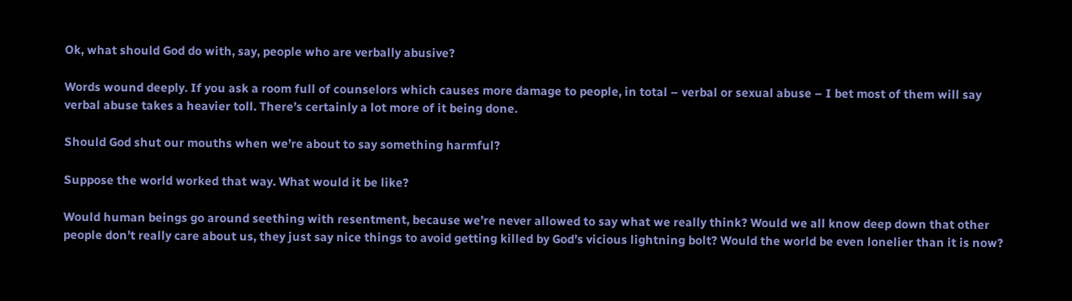Ok, what should God do with, say, people who are verbally abusive?

Words wound deeply. If you ask a room full of counselors which causes more damage to people, in total – verbal or sexual abuse – I bet most of them will say verbal abuse takes a heavier toll. There’s certainly a lot more of it being done.

Should God shut our mouths when we’re about to say something harmful?

Suppose the world worked that way. What would it be like?

Would human beings go around seething with resentment, because we’re never allowed to say what we really think? Would we all know deep down that other people don’t really care about us, they just say nice things to avoid getting killed by God’s vicious lightning bolt? Would the world be even lonelier than it is now?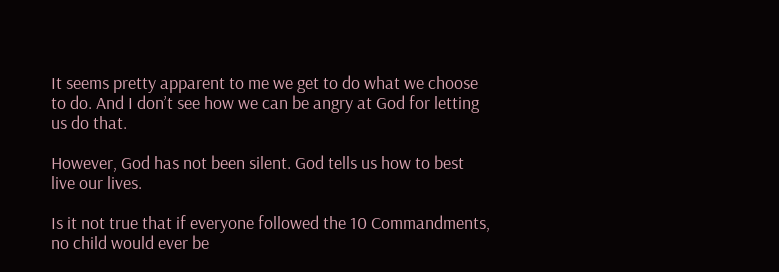It seems pretty apparent to me we get to do what we choose to do. And I don’t see how we can be angry at God for letting us do that.

However, God has not been silent. God tells us how to best live our lives.

Is it not true that if everyone followed the 10 Commandments, no child would ever be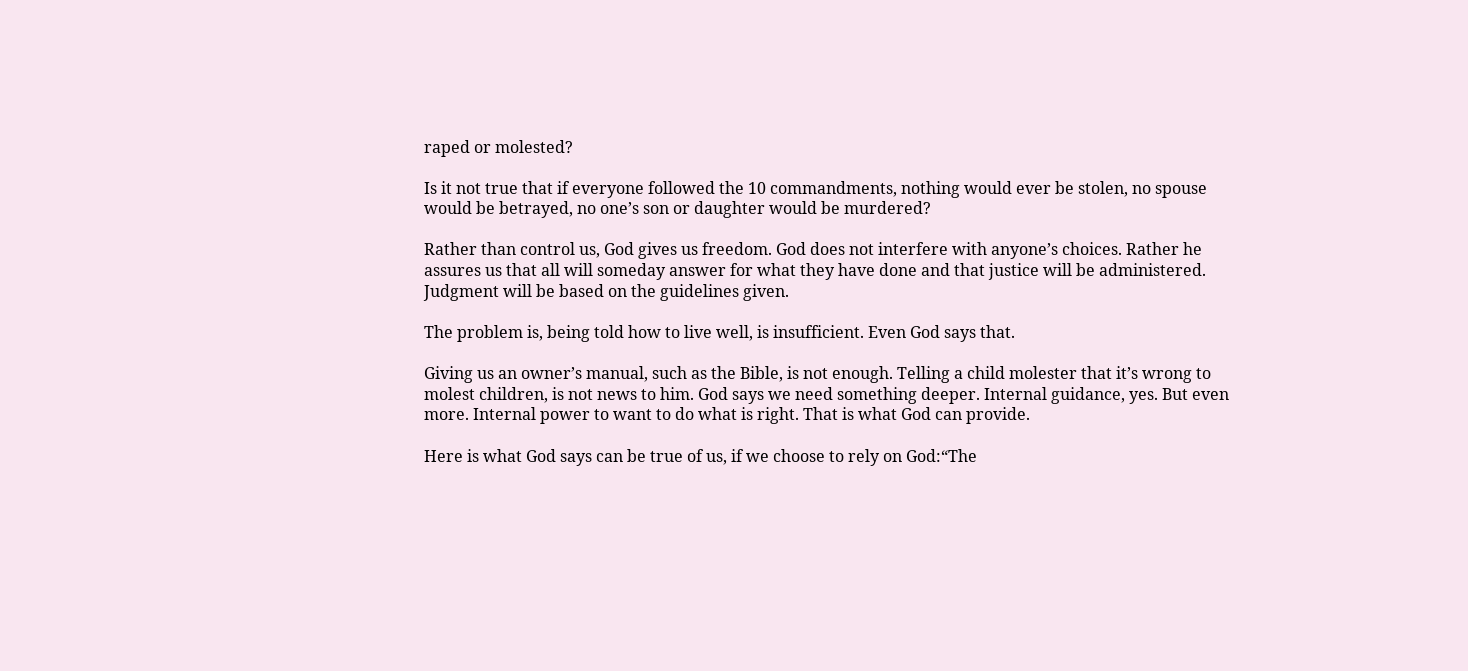raped or molested?

Is it not true that if everyone followed the 10 commandments, nothing would ever be stolen, no spouse would be betrayed, no one’s son or daughter would be murdered?

Rather than control us, God gives us freedom. God does not interfere with anyone’s choices. Rather he assures us that all will someday answer for what they have done and that justice will be administered. Judgment will be based on the guidelines given.

The problem is, being told how to live well, is insufficient. Even God says that.

Giving us an owner’s manual, such as the Bible, is not enough. Telling a child molester that it’s wrong to molest children, is not news to him. God says we need something deeper. Internal guidance, yes. But even more. Internal power to want to do what is right. That is what God can provide.

Here is what God says can be true of us, if we choose to rely on God:“The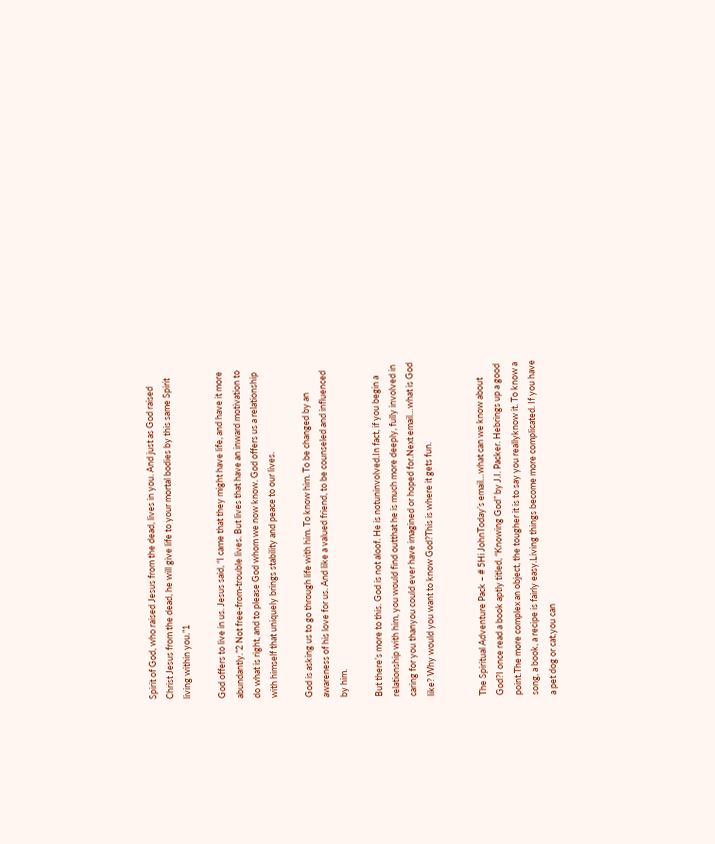Spirit of God, who raised Jesus from the dead, lives in you. And just as God raised Christ Jesus from the dead, he will give life to your mortal bodies by this same Spirit living within you.”1

God offers to live in us. Jesus said, “I came that they might have life, and have it more abundantly.”2 Not free-from-trouble lives. But lives that have an inward motivation to do what is right, and to please God whom we now know. God offers us a relationship with himself that uniquely brings stability and peace to our lives.

God is asking us to go through life with him. To know him. To be changed by an awareness of his love for us. And like a valued friend, to be counseled and influenced by him.

But there’s more to this. God is not aloof. He is notuninvolved.In fact, if you begin a relationship with him, you would find outthat he is much more deeply, fully involved in caring for you thanyou could ever have imagined or hoped for.Next email…what is God like? Why would you want to know God?This is where it gets fun.


The Spiritual Adventure Pack – # 5Hi JohnToday’s email…what can we know about God?I once read a book aptly titled, “Knowing God” by J.I. Packer. Hebrings up a good point.The more complex an object, the tougher it is to say you reallyknow it. To know a song, a book, a recipe is fairly easy.Living things become more complicated. If you have a pet dog or cat,you can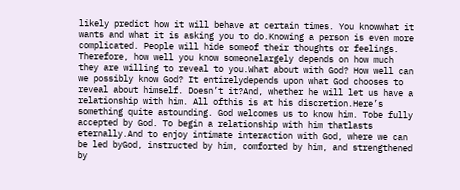likely predict how it will behave at certain times. You knowwhat it wants and what it is asking you to do.Knowing a person is even more complicated. People will hide someof their thoughts or feelings. Therefore, how well you know someonelargely depends on how much they are willing to reveal to you.What about with God? How well can we possibly know God? It entirelydepends upon what God chooses to reveal about himself. Doesn’t it?And, whether he will let us have a relationship with him. All ofthis is at his discretion.Here’s something quite astounding. God welcomes us to know him. Tobe fully accepted by God. To begin a relationship with him thatlasts eternally.And to enjoy intimate interaction with God, where we can be led byGod, instructed by him, comforted by him, and strengthened by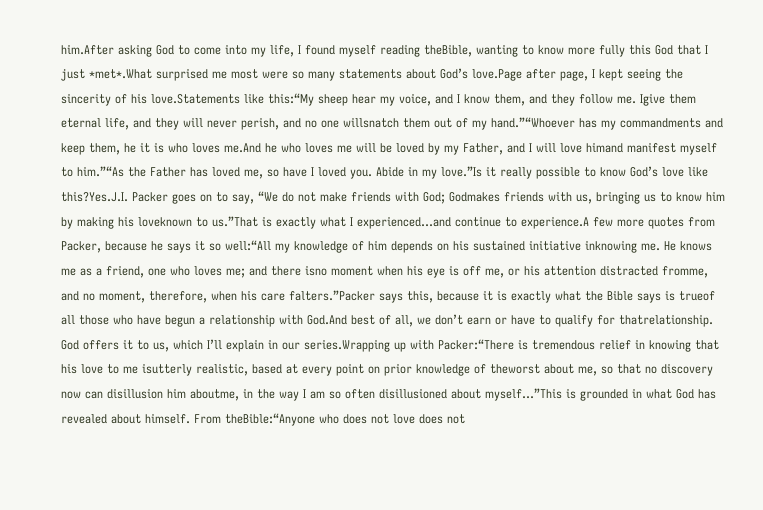him.After asking God to come into my life, I found myself reading theBible, wanting to know more fully this God that I just *met*.What surprised me most were so many statements about God’s love.Page after page, I kept seeing the sincerity of his love.Statements like this:“My sheep hear my voice, and I know them, and they follow me. Igive them eternal life, and they will never perish, and no one willsnatch them out of my hand.”“Whoever has my commandments and keep them, he it is who loves me.And he who loves me will be loved by my Father, and I will love himand manifest myself to him.”“As the Father has loved me, so have I loved you. Abide in my love.”Is it really possible to know God’s love like this?Yes.J.I. Packer goes on to say, “We do not make friends with God; Godmakes friends with us, bringing us to know him by making his loveknown to us.”That is exactly what I experienced…and continue to experience.A few more quotes from Packer, because he says it so well:“All my knowledge of him depends on his sustained initiative inknowing me. He knows me as a friend, one who loves me; and there isno moment when his eye is off me, or his attention distracted fromme, and no moment, therefore, when his care falters.”Packer says this, because it is exactly what the Bible says is trueof all those who have begun a relationship with God.And best of all, we don’t earn or have to qualify for thatrelationship. God offers it to us, which I’ll explain in our series.Wrapping up with Packer:“There is tremendous relief in knowing that his love to me isutterly realistic, based at every point on prior knowledge of theworst about me, so that no discovery now can disillusion him aboutme, in the way I am so often disillusioned about myself…”This is grounded in what God has revealed about himself. From theBible:“Anyone who does not love does not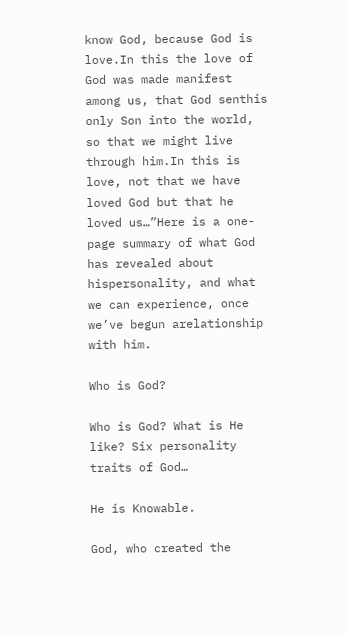know God, because God is love.In this the love of God was made manifest among us, that God senthis only Son into the world, so that we might live through him.In this is love, not that we have loved God but that he loved us…”Here is a one-page summary of what God has revealed about hispersonality, and what we can experience, once we’ve begun arelationship with him.

Who is God?

Who is God? What is He like? Six personality traits of God…

He is Knowable.

God, who created the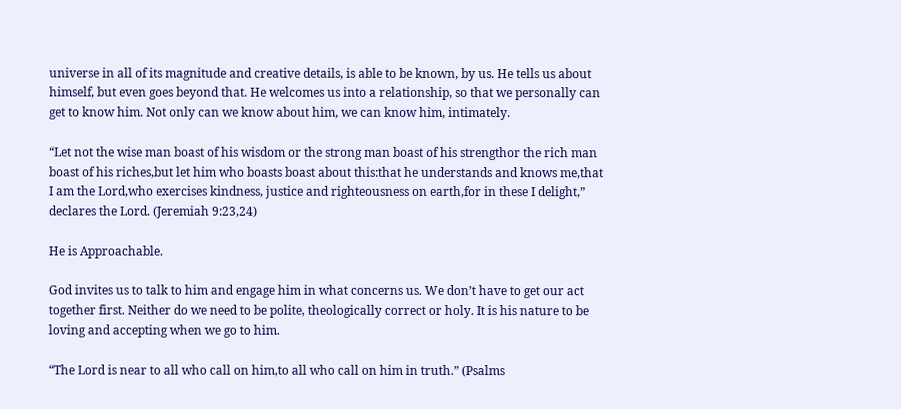universe in all of its magnitude and creative details, is able to be known, by us. He tells us about himself, but even goes beyond that. He welcomes us into a relationship, so that we personally can get to know him. Not only can we know about him, we can know him, intimately.

“Let not the wise man boast of his wisdom or the strong man boast of his strengthor the rich man boast of his riches,but let him who boasts boast about this:that he understands and knows me,that I am the Lord,who exercises kindness, justice and righteousness on earth,for in these I delight,” declares the Lord. (Jeremiah 9:23,24)

He is Approachable.

God invites us to talk to him and engage him in what concerns us. We don’t have to get our act together first. Neither do we need to be polite, theologically correct or holy. It is his nature to be loving and accepting when we go to him.

“The Lord is near to all who call on him,to all who call on him in truth.” (Psalms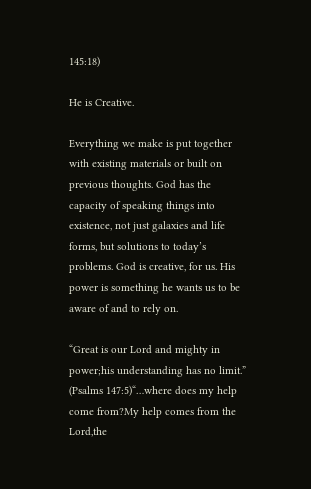145:18)

He is Creative.

Everything we make is put together with existing materials or built on previous thoughts. God has the capacity of speaking things into existence, not just galaxies and life forms, but solutions to today’s problems. God is creative, for us. His power is something he wants us to be aware of and to rely on.

“Great is our Lord and mighty in power;his understanding has no limit.” (Psalms 147:5)“…where does my help come from?My help comes from the Lord,the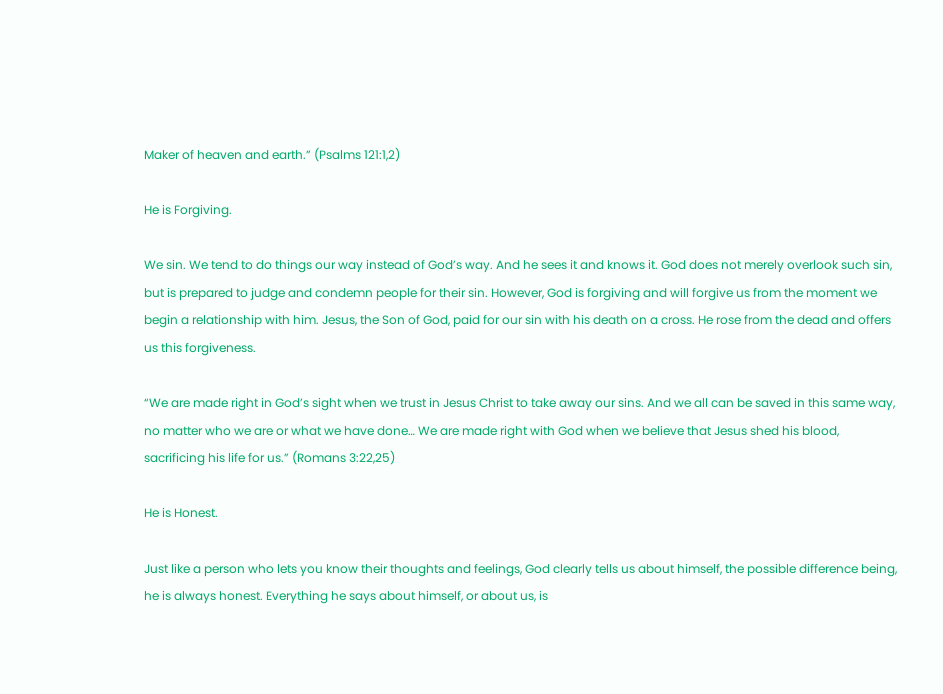Maker of heaven and earth.” (Psalms 121:1,2)

He is Forgiving.

We sin. We tend to do things our way instead of God’s way. And he sees it and knows it. God does not merely overlook such sin, but is prepared to judge and condemn people for their sin. However, God is forgiving and will forgive us from the moment we begin a relationship with him. Jesus, the Son of God, paid for our sin with his death on a cross. He rose from the dead and offers us this forgiveness.

“We are made right in God’s sight when we trust in Jesus Christ to take away our sins. And we all can be saved in this same way, no matter who we are or what we have done… We are made right with God when we believe that Jesus shed his blood, sacrificing his life for us.” (Romans 3:22,25)

He is Honest.

Just like a person who lets you know their thoughts and feelings, God clearly tells us about himself, the possible difference being, he is always honest. Everything he says about himself, or about us, is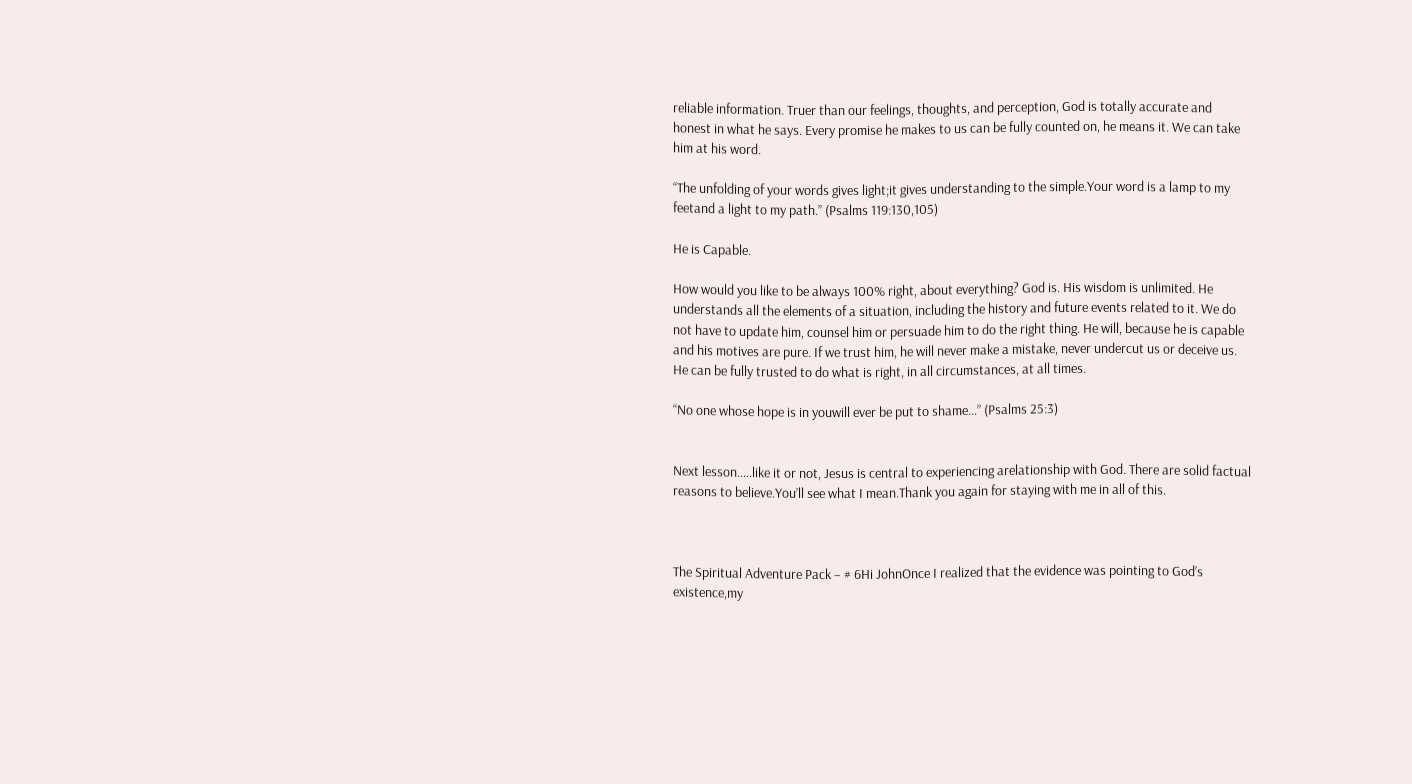reliable information. Truer than our feelings, thoughts, and perception, God is totally accurate and honest in what he says. Every promise he makes to us can be fully counted on, he means it. We can take him at his word.

“The unfolding of your words gives light;it gives understanding to the simple.Your word is a lamp to my feetand a light to my path.” (Psalms 119:130,105)

He is Capable.

How would you like to be always 100% right, about everything? God is. His wisdom is unlimited. He understands all the elements of a situation, including the history and future events related to it. We do not have to update him, counsel him or persuade him to do the right thing. He will, because he is capable and his motives are pure. If we trust him, he will never make a mistake, never undercut us or deceive us. He can be fully trusted to do what is right, in all circumstances, at all times.

“No one whose hope is in youwill ever be put to shame…” (Psalms 25:3)


Next lesson…..like it or not, Jesus is central to experiencing arelationship with God. There are solid factual reasons to believe.You’ll see what I mean.Thank you again for staying with me in all of this.



The Spiritual Adventure Pack – # 6Hi JohnOnce I realized that the evidence was pointing to God’s existence,my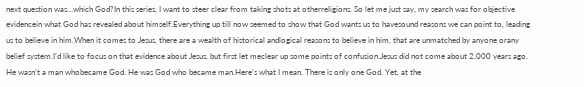next question was…which God?In this series, I want to steer clear from taking shots at otherreligions. So let me just say, my search was for objective evidencein what God has revealed about himself.Everything up till now seemed to show that God wants us to havesound reasons we can point to, leading us to believe in him.When it comes to Jesus, there are a wealth of historical andlogical reasons to believe in him, that are unmatched by anyone orany belief system.I’d like to focus on that evidence about Jesus, but first let meclear up some points of confusion.Jesus did not come about 2,000 years ago. He wasn’t a man whobecame God. He was God who became man.Here’s what I mean. There is only one God. Yet, at the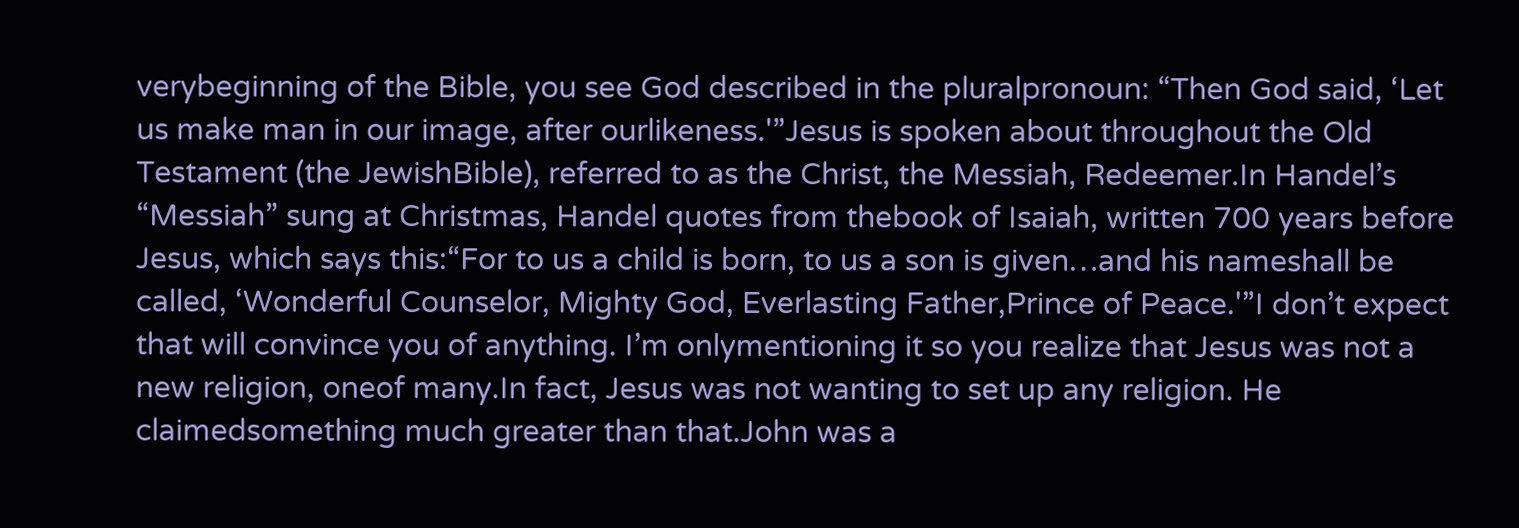verybeginning of the Bible, you see God described in the pluralpronoun: “Then God said, ‘Let us make man in our image, after ourlikeness.'”Jesus is spoken about throughout the Old Testament (the JewishBible), referred to as the Christ, the Messiah, Redeemer.In Handel’s “Messiah” sung at Christmas, Handel quotes from thebook of Isaiah, written 700 years before Jesus, which says this:“For to us a child is born, to us a son is given…and his nameshall be called, ‘Wonderful Counselor, Mighty God, Everlasting Father,Prince of Peace.'”I don’t expect that will convince you of anything. I’m onlymentioning it so you realize that Jesus was not a new religion, oneof many.In fact, Jesus was not wanting to set up any religion. He claimedsomething much greater than that.John was a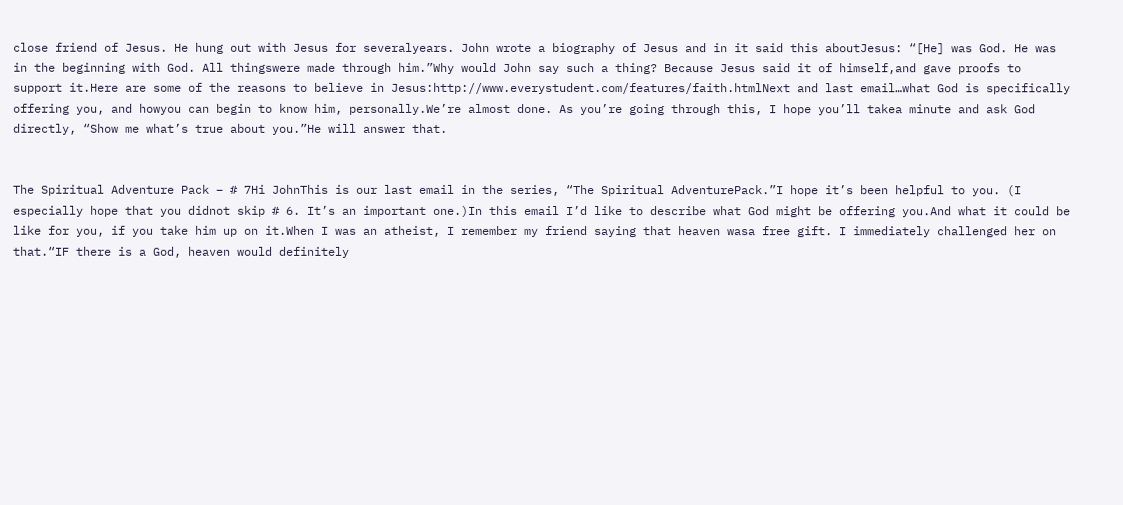close friend of Jesus. He hung out with Jesus for severalyears. John wrote a biography of Jesus and in it said this aboutJesus: “[He] was God. He was in the beginning with God. All thingswere made through him.”Why would John say such a thing? Because Jesus said it of himself,and gave proofs to support it.Here are some of the reasons to believe in Jesus:http://www.everystudent.com/features/faith.htmlNext and last email…what God is specifically offering you, and howyou can begin to know him, personally.We’re almost done. As you’re going through this, I hope you’ll takea minute and ask God directly, “Show me what’s true about you.”He will answer that.


The Spiritual Adventure Pack – # 7Hi JohnThis is our last email in the series, “The Spiritual AdventurePack.”I hope it’s been helpful to you. (I especially hope that you didnot skip # 6. It’s an important one.)In this email I’d like to describe what God might be offering you.And what it could be like for you, if you take him up on it.When I was an atheist, I remember my friend saying that heaven wasa free gift. I immediately challenged her on that.“IF there is a God, heaven would definitely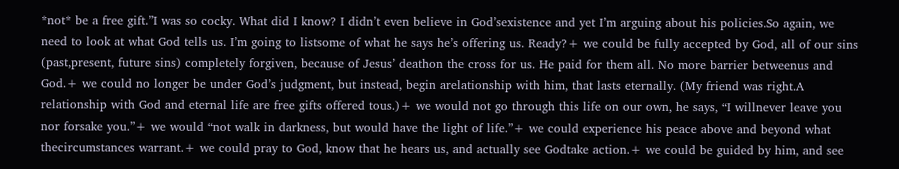*not* be a free gift.”I was so cocky. What did I know? I didn’t even believe in God’sexistence and yet I’m arguing about his policies.So again, we need to look at what God tells us. I’m going to listsome of what he says he’s offering us. Ready?+ we could be fully accepted by God, all of our sins (past,present, future sins) completely forgiven, because of Jesus’ deathon the cross for us. He paid for them all. No more barrier betweenus and God.+ we could no longer be under God’s judgment, but instead, begin arelationship with him, that lasts eternally. (My friend was right.A relationship with God and eternal life are free gifts offered tous.)+ we would not go through this life on our own, he says, “I willnever leave you nor forsake you.”+ we would “not walk in darkness, but would have the light of life.”+ we could experience his peace above and beyond what thecircumstances warrant.+ we could pray to God, know that he hears us, and actually see Godtake action.+ we could be guided by him, and see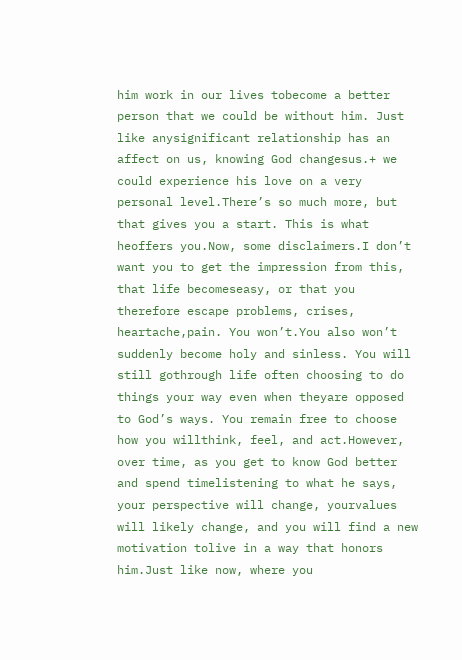him work in our lives tobecome a better person that we could be without him. Just like anysignificant relationship has an affect on us, knowing God changesus.+ we could experience his love on a very personal level.There’s so much more, but that gives you a start. This is what heoffers you.Now, some disclaimers.I don’t want you to get the impression from this, that life becomeseasy, or that you therefore escape problems, crises, heartache,pain. You won’t.You also won’t suddenly become holy and sinless. You will still gothrough life often choosing to do things your way even when theyare opposed to God’s ways. You remain free to choose how you willthink, feel, and act.However, over time, as you get to know God better and spend timelistening to what he says, your perspective will change, yourvalues will likely change, and you will find a new motivation tolive in a way that honors him.Just like now, where you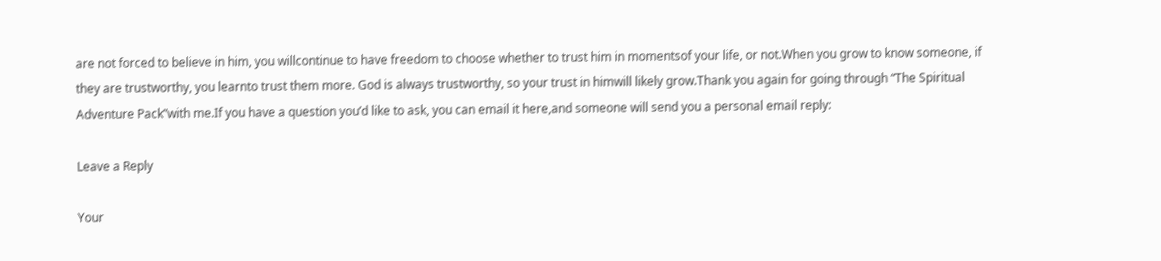are not forced to believe in him, you willcontinue to have freedom to choose whether to trust him in momentsof your life, or not.When you grow to know someone, if they are trustworthy, you learnto trust them more. God is always trustworthy, so your trust in himwill likely grow.Thank you again for going through “The Spiritual Adventure Pack”with me.If you have a question you’d like to ask, you can email it here,and someone will send you a personal email reply:

Leave a Reply

Your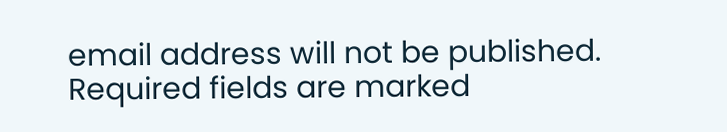email address will not be published. Required fields are marked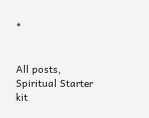*


All posts, Spiritual Starter kit